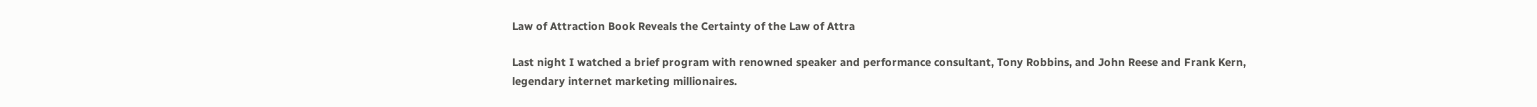Law of Attraction Book Reveals the Certainty of the Law of Attra

Last night I watched a brief program with renowned speaker and performance consultant, Tony Robbins, and John Reese and Frank Kern, legendary internet marketing millionaires.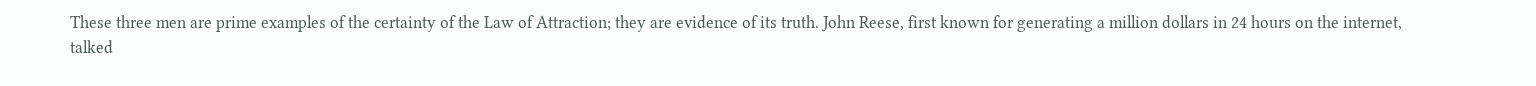These three men are prime examples of the certainty of the Law of Attraction; they are evidence of its truth. John Reese, first known for generating a million dollars in 24 hours on the internet, talked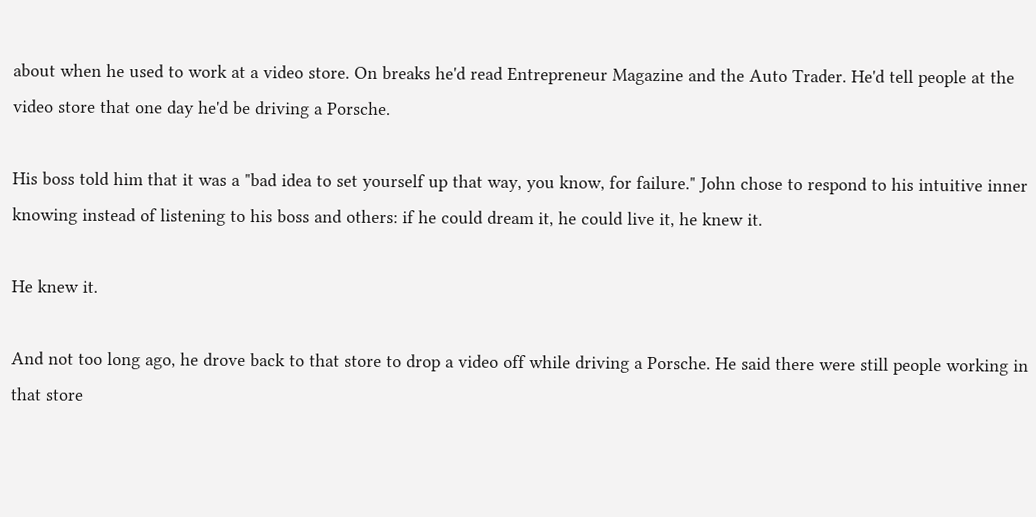about when he used to work at a video store. On breaks he'd read Entrepreneur Magazine and the Auto Trader. He'd tell people at the video store that one day he'd be driving a Porsche.

His boss told him that it was a "bad idea to set yourself up that way, you know, for failure." John chose to respond to his intuitive inner knowing instead of listening to his boss and others: if he could dream it, he could live it, he knew it.

He knew it.

And not too long ago, he drove back to that store to drop a video off while driving a Porsche. He said there were still people working in that store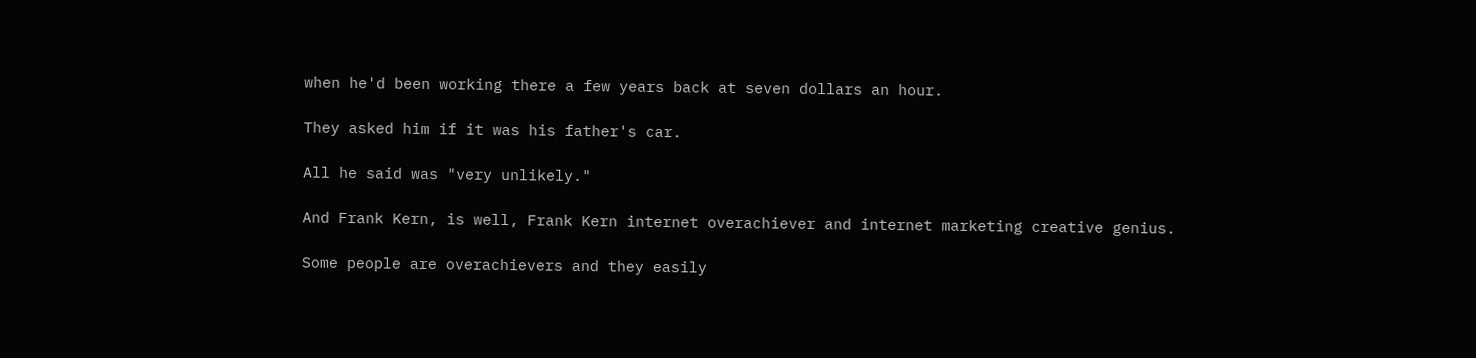when he'd been working there a few years back at seven dollars an hour.

They asked him if it was his father's car.

All he said was "very unlikely."

And Frank Kern, is well, Frank Kern internet overachiever and internet marketing creative genius.

Some people are overachievers and they easily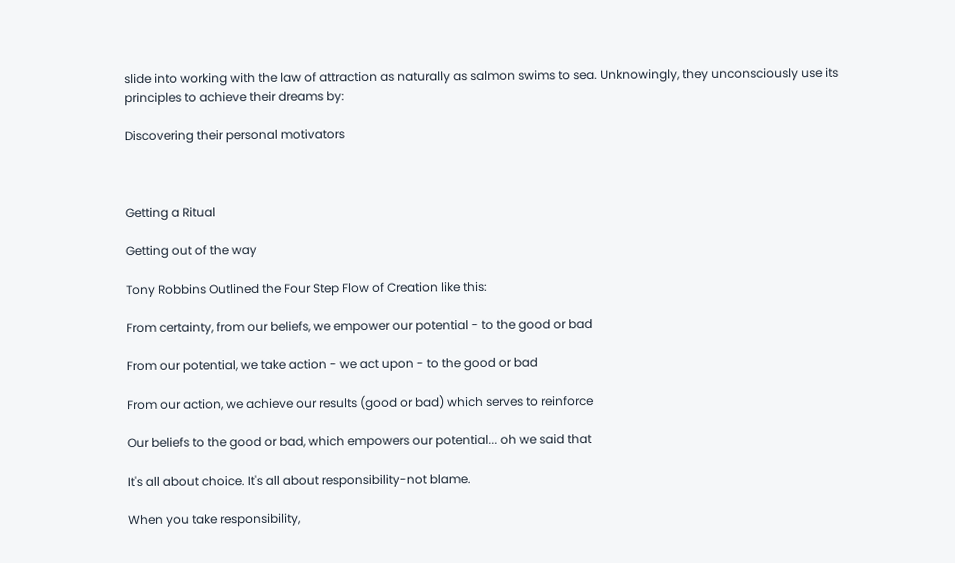slide into working with the law of attraction as naturally as salmon swims to sea. Unknowingly, they unconsciously use its principles to achieve their dreams by:

Discovering their personal motivators



Getting a Ritual

Getting out of the way

Tony Robbins Outlined the Four Step Flow of Creation like this:

From certainty, from our beliefs, we empower our potential - to the good or bad

From our potential, we take action - we act upon - to the good or bad

From our action, we achieve our results (good or bad) which serves to reinforce

Our beliefs to the good or bad, which empowers our potential... oh we said that

It's all about choice. It's all about responsibility-not blame.

When you take responsibility,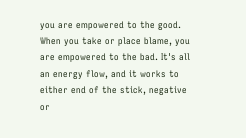you are empowered to the good. When you take or place blame, you are empowered to the bad. It's all an energy flow, and it works to either end of the stick, negative or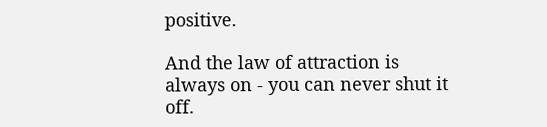positive.

And the law of attraction is always on - you can never shut it off.